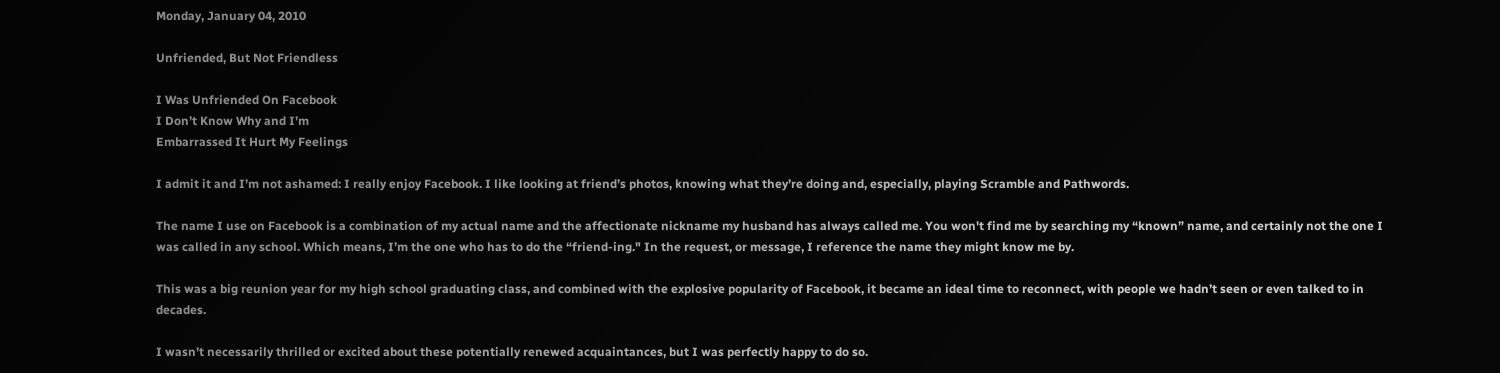Monday, January 04, 2010

Unfriended, But Not Friendless

I Was Unfriended On Facebook
I Don’t Know Why and I’m
Embarrassed It Hurt My Feelings

I admit it and I’m not ashamed: I really enjoy Facebook. I like looking at friend’s photos, knowing what they’re doing and, especially, playing Scramble and Pathwords.

The name I use on Facebook is a combination of my actual name and the affectionate nickname my husband has always called me. You won't find me by searching my “known” name, and certainly not the one I was called in any school. Which means, I’m the one who has to do the “friend-ing." In the request, or message, I reference the name they might know me by.

This was a big reunion year for my high school graduating class, and combined with the explosive popularity of Facebook, it became an ideal time to reconnect, with people we hadn’t seen or even talked to in decades.

I wasn’t necessarily thrilled or excited about these potentially renewed acquaintances, but I was perfectly happy to do so.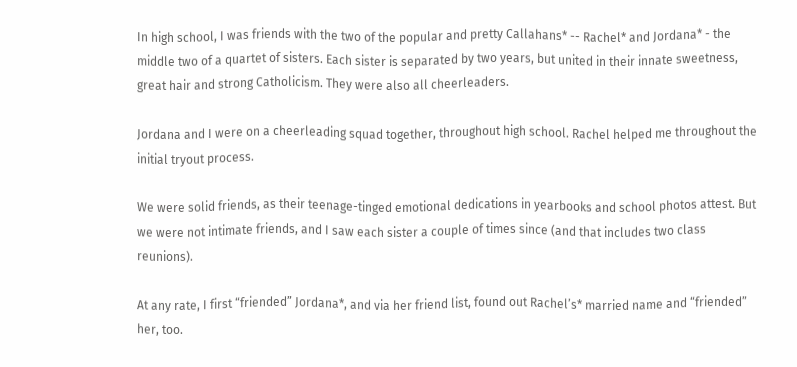In high school, I was friends with the two of the popular and pretty Callahans* -- Rachel* and Jordana* - the middle two of a quartet of sisters. Each sister is separated by two years, but united in their innate sweetness, great hair and strong Catholicism. They were also all cheerleaders.

Jordana and I were on a cheerleading squad together, throughout high school. Rachel helped me throughout the initial tryout process.

We were solid friends, as their teenage-tinged emotional dedications in yearbooks and school photos attest. But we were not intimate friends, and I saw each sister a couple of times since (and that includes two class reunions).

At any rate, I first “friended” Jordana*, and via her friend list, found out Rachel’s* married name and “friended” her, too.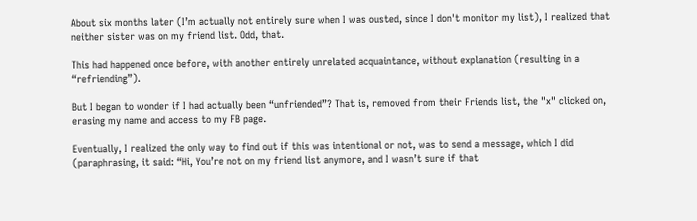About six months later (I’m actually not entirely sure when I was ousted, since I don't monitor my list), I realized that neither sister was on my friend list. Odd, that.

This had happened once before, with another entirely unrelated acquaintance, without explanation (resulting in a “refriending”).

But I began to wonder if I had actually been “unfriended”? That is, removed from their Friends list, the "x" clicked on, erasing my name and access to my FB page.

Eventually, I realized the only way to find out if this was intentional or not, was to send a message, which I did (paraphrasing, it said: “Hi, You’re not on my friend list anymore, and I wasn’t sure if that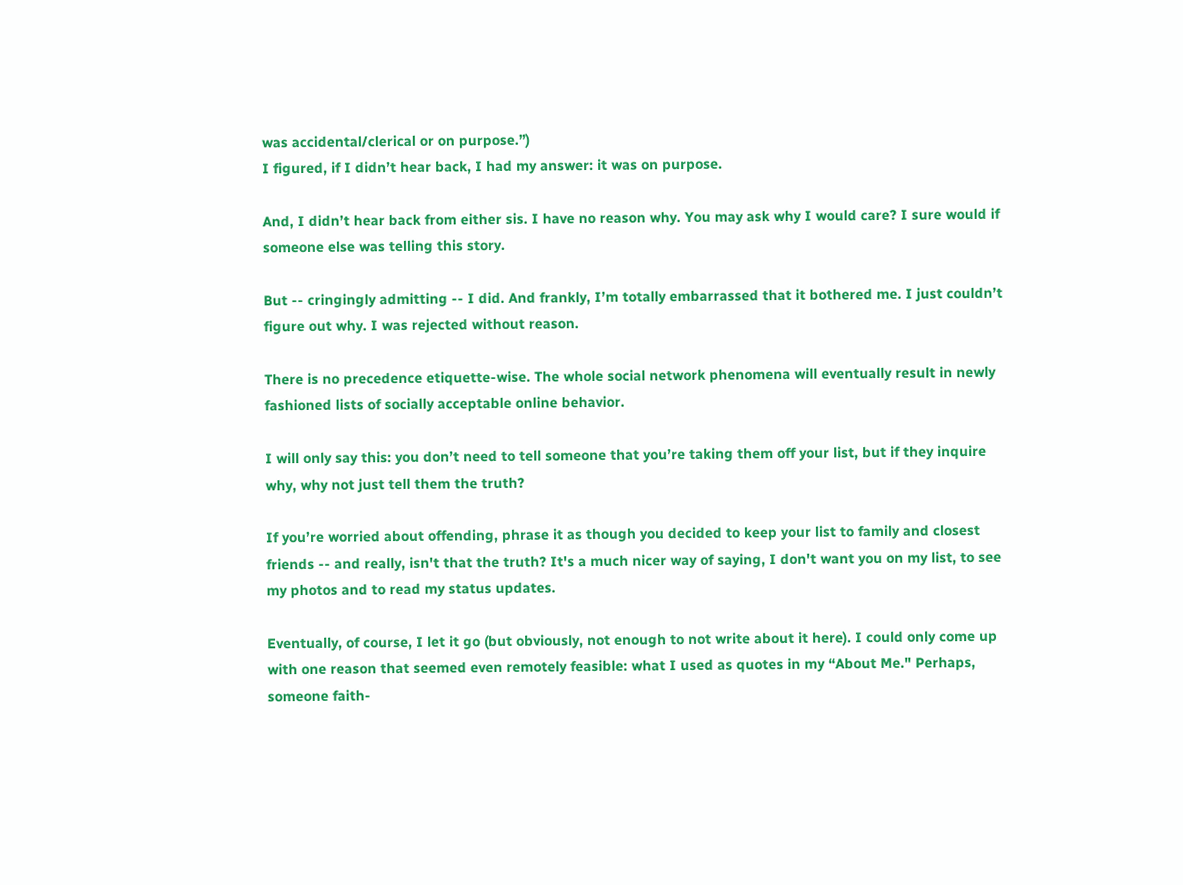was accidental/clerical or on purpose.”)
I figured, if I didn’t hear back, I had my answer: it was on purpose.

And, I didn’t hear back from either sis. I have no reason why. You may ask why I would care? I sure would if someone else was telling this story.

But -- cringingly admitting -- I did. And frankly, I’m totally embarrassed that it bothered me. I just couldn’t figure out why. I was rejected without reason.

There is no precedence etiquette-wise. The whole social network phenomena will eventually result in newly fashioned lists of socially acceptable online behavior.

I will only say this: you don’t need to tell someone that you’re taking them off your list, but if they inquire why, why not just tell them the truth?

If you’re worried about offending, phrase it as though you decided to keep your list to family and closest friends -- and really, isn't that the truth? It's a much nicer way of saying, I don't want you on my list, to see my photos and to read my status updates.

Eventually, of course, I let it go (but obviously, not enough to not write about it here). I could only come up with one reason that seemed even remotely feasible: what I used as quotes in my “About Me." Perhaps, someone faith-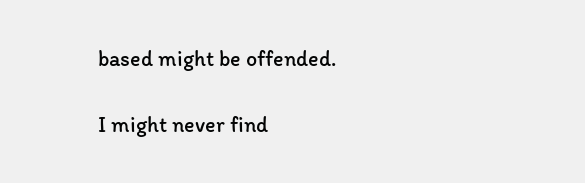based might be offended.

I might never find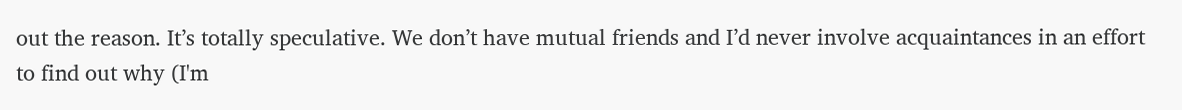out the reason. It’s totally speculative. We don’t have mutual friends and I’d never involve acquaintances in an effort to find out why (I'm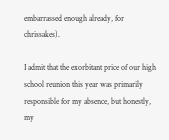embarrassed enough already, for chrissakes).

I admit that the exorbitant price of our high school reunion this year was primarily responsible for my absence, but honestly, my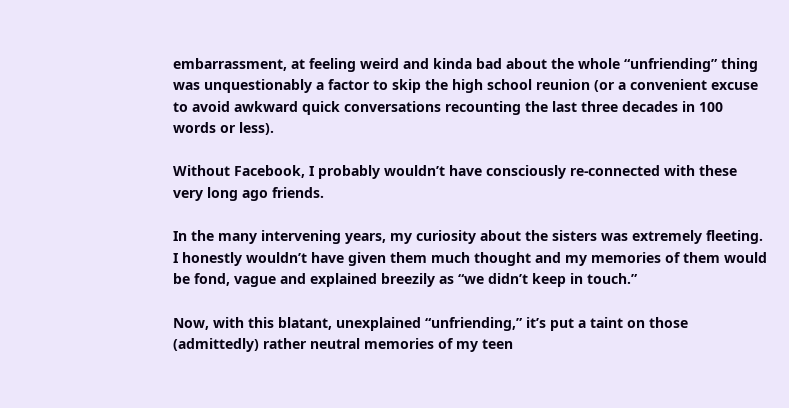embarrassment, at feeling weird and kinda bad about the whole “unfriending” thing was unquestionably a factor to skip the high school reunion (or a convenient excuse to avoid awkward quick conversations recounting the last three decades in 100 words or less).

Without Facebook, I probably wouldn’t have consciously re-connected with these very long ago friends.

In the many intervening years, my curiosity about the sisters was extremely fleeting. I honestly wouldn’t have given them much thought and my memories of them would be fond, vague and explained breezily as “we didn’t keep in touch.”

Now, with this blatant, unexplained “unfriending,” it’s put a taint on those (admittedly) rather neutral memories of my teen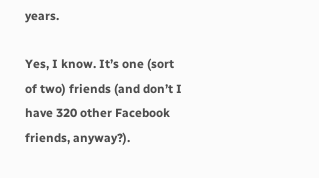years.

Yes, I know. It’s one (sort of two) friends (and don’t I have 320 other Facebook friends, anyway?).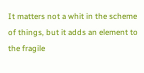It matters not a whit in the scheme of things, but it adds an element to the fragile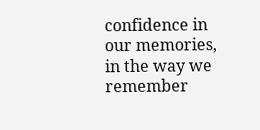confidence in our memories, in the way we remember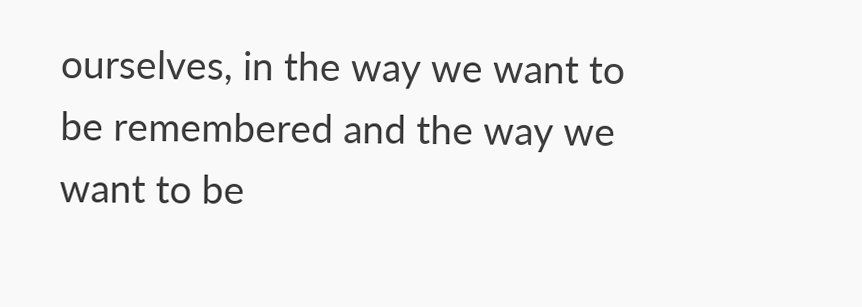ourselves, in the way we want to be remembered and the way we want to be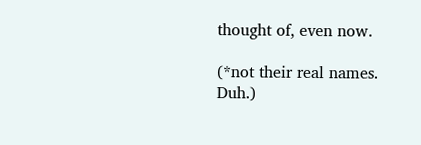thought of, even now.

(*not their real names. Duh.)